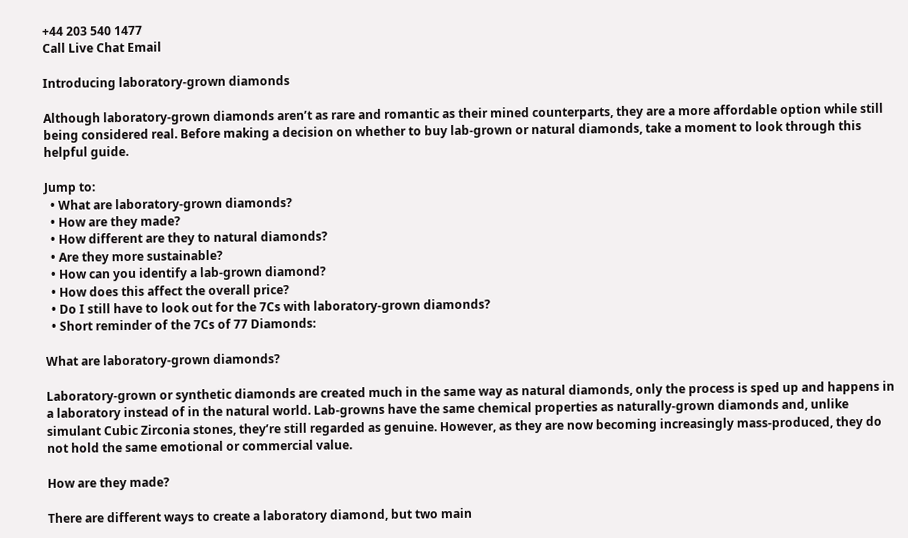+44 203 540 1477
Call Live Chat Email

Introducing laboratory-grown diamonds

Although laboratory-grown diamonds aren’t as rare and romantic as their mined counterparts, they are a more affordable option while still being considered real. Before making a decision on whether to buy lab-grown or natural diamonds, take a moment to look through this helpful guide.

Jump to:
  • What are laboratory-grown diamonds?
  • How are they made?
  • How different are they to natural diamonds?
  • Are they more sustainable?
  • How can you identify a lab-grown diamond?
  • How does this affect the overall price?
  • Do I still have to look out for the 7Cs with laboratory-grown diamonds?
  • Short reminder of the 7Cs of 77 Diamonds:

What are laboratory-grown diamonds?

Laboratory-grown or synthetic diamonds are created much in the same way as natural diamonds, only the process is sped up and happens in a laboratory instead of in the natural world. Lab-growns have the same chemical properties as naturally-grown diamonds and, unlike simulant Cubic Zirconia stones, they’re still regarded as genuine. However, as they are now becoming increasingly mass-produced, they do not hold the same emotional or commercial value.

How are they made?

There are different ways to create a laboratory diamond, but two main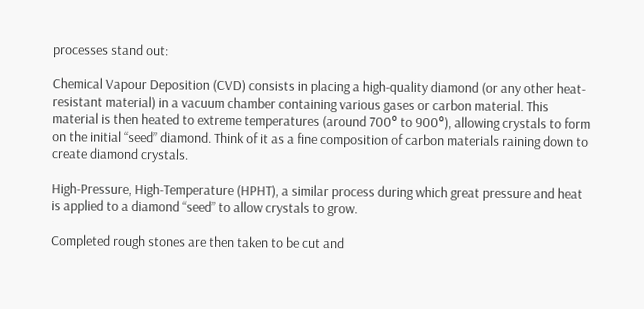processes stand out:

Chemical Vapour Deposition (CVD) consists in placing a high-quality diamond (or any other heat-resistant material) in a vacuum chamber containing various gases or carbon material. This material is then heated to extreme temperatures (around 700° to 900°), allowing crystals to form on the initial “seed” diamond. Think of it as a fine composition of carbon materials raining down to create diamond crystals.

High-Pressure, High-Temperature (HPHT), a similar process during which great pressure and heat is applied to a diamond “seed” to allow crystals to grow.

Completed rough stones are then taken to be cut and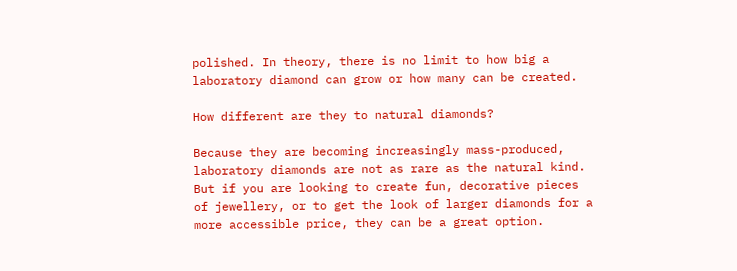polished. In theory, there is no limit to how big a laboratory diamond can grow or how many can be created.

How different are they to natural diamonds?

Because they are becoming increasingly mass-produced, laboratory diamonds are not as rare as the natural kind. But if you are looking to create fun, decorative pieces of jewellery, or to get the look of larger diamonds for a more accessible price, they can be a great option.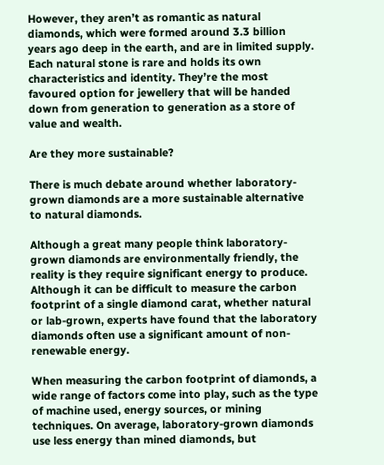However, they aren’t as romantic as natural diamonds, which were formed around 3.3 billion years ago deep in the earth, and are in limited supply. Each natural stone is rare and holds its own characteristics and identity. They’re the most favoured option for jewellery that will be handed down from generation to generation as a store of value and wealth.

Are they more sustainable?

There is much debate around whether laboratory-grown diamonds are a more sustainable alternative to natural diamonds.

Although a great many people think laboratory-grown diamonds are environmentally friendly, the reality is they require significant energy to produce. Although it can be difficult to measure the carbon footprint of a single diamond carat, whether natural or lab-grown, experts have found that the laboratory diamonds often use a significant amount of non-renewable energy.

When measuring the carbon footprint of diamonds, a wide range of factors come into play, such as the type of machine used, energy sources, or mining techniques. On average, laboratory-grown diamonds use less energy than mined diamonds, but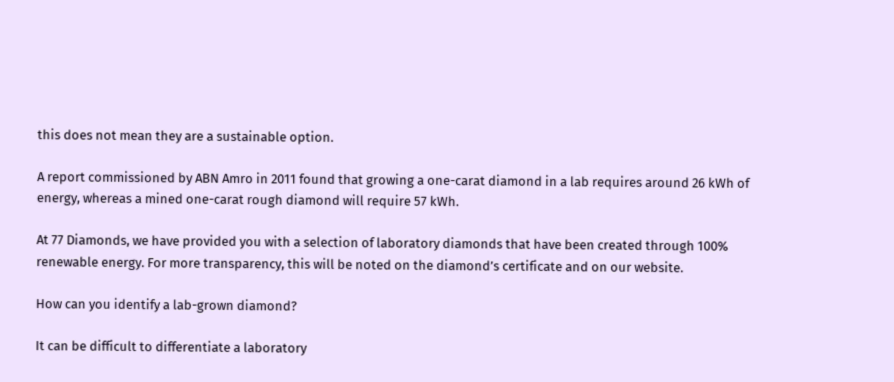this does not mean they are a sustainable option.

A report commissioned by ABN Amro in 2011 found that growing a one-carat diamond in a lab requires around 26 kWh of energy, whereas a mined one-carat rough diamond will require 57 kWh.

At 77 Diamonds, we have provided you with a selection of laboratory diamonds that have been created through 100% renewable energy. For more transparency, this will be noted on the diamond’s certificate and on our website.

How can you identify a lab-grown diamond?

It can be difficult to differentiate a laboratory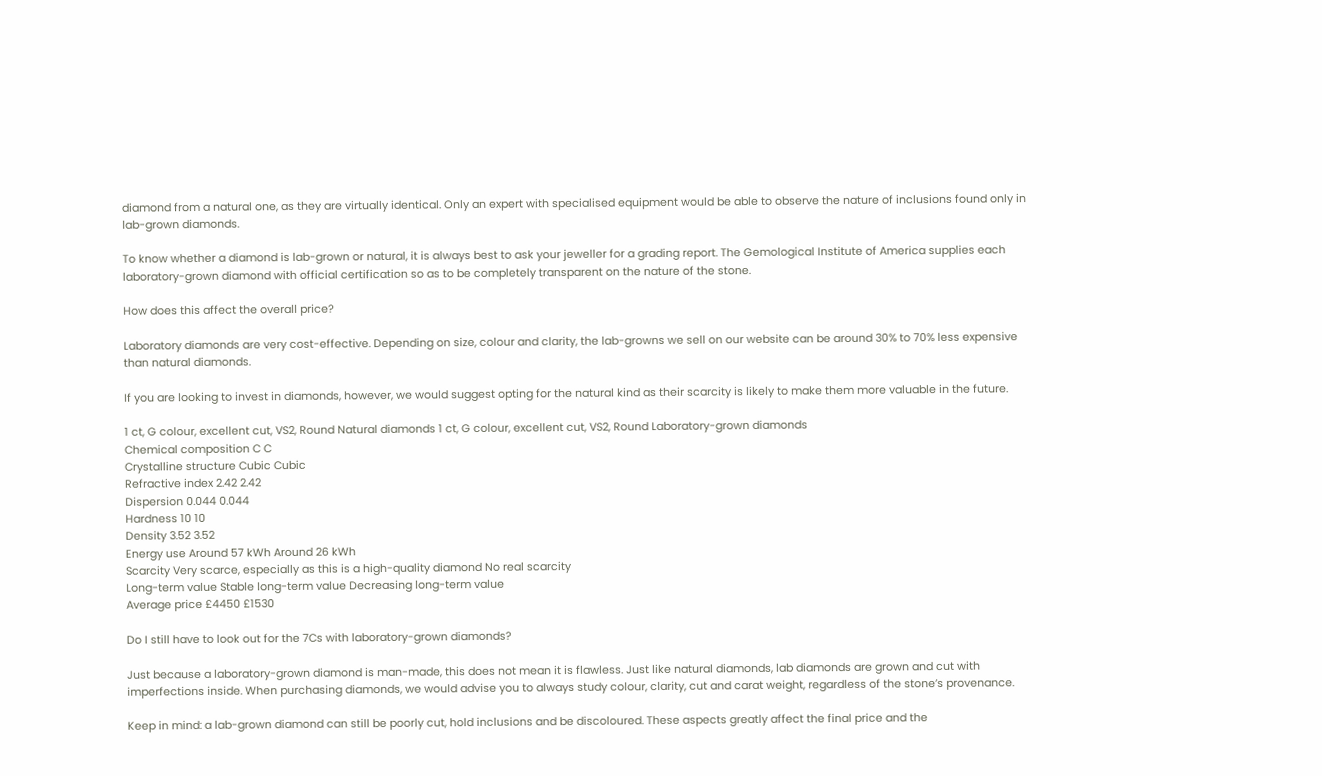diamond from a natural one, as they are virtually identical. Only an expert with specialised equipment would be able to observe the nature of inclusions found only in lab-grown diamonds.

To know whether a diamond is lab-grown or natural, it is always best to ask your jeweller for a grading report. The Gemological Institute of America supplies each laboratory-grown diamond with official certification so as to be completely transparent on the nature of the stone.

How does this affect the overall price?

Laboratory diamonds are very cost-effective. Depending on size, colour and clarity, the lab-growns we sell on our website can be around 30% to 70% less expensive than natural diamonds.

If you are looking to invest in diamonds, however, we would suggest opting for the natural kind as their scarcity is likely to make them more valuable in the future.

1 ct, G colour, excellent cut, VS2, Round Natural diamonds 1 ct, G colour, excellent cut, VS2, Round Laboratory-grown diamonds
Chemical composition C C
Crystalline structure Cubic Cubic
Refractive index 2.42 2.42
Dispersion 0.044 0.044
Hardness 10 10
Density 3.52 3.52
Energy use Around 57 kWh Around 26 kWh
Scarcity Very scarce, especially as this is a high-quality diamond No real scarcity
Long-term value Stable long-term value Decreasing long-term value
Average price £4450 £1530

Do I still have to look out for the 7Cs with laboratory-grown diamonds?

Just because a laboratory-grown diamond is man-made, this does not mean it is flawless. Just like natural diamonds, lab diamonds are grown and cut with imperfections inside. When purchasing diamonds, we would advise you to always study colour, clarity, cut and carat weight, regardless of the stone’s provenance.

Keep in mind: a lab-grown diamond can still be poorly cut, hold inclusions and be discoloured. These aspects greatly affect the final price and the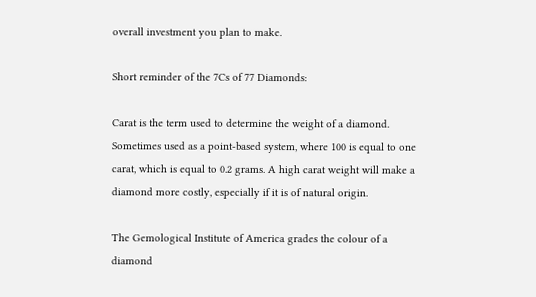overall investment you plan to make.

Short reminder of the 7Cs of 77 Diamonds:

Carat is the term used to determine the weight of a diamond. Sometimes used as a point-based system, where 100 is equal to one carat, which is equal to 0.2 grams. A high carat weight will make a diamond more costly, especially if it is of natural origin.

The Gemological Institute of America grades the colour of a diamond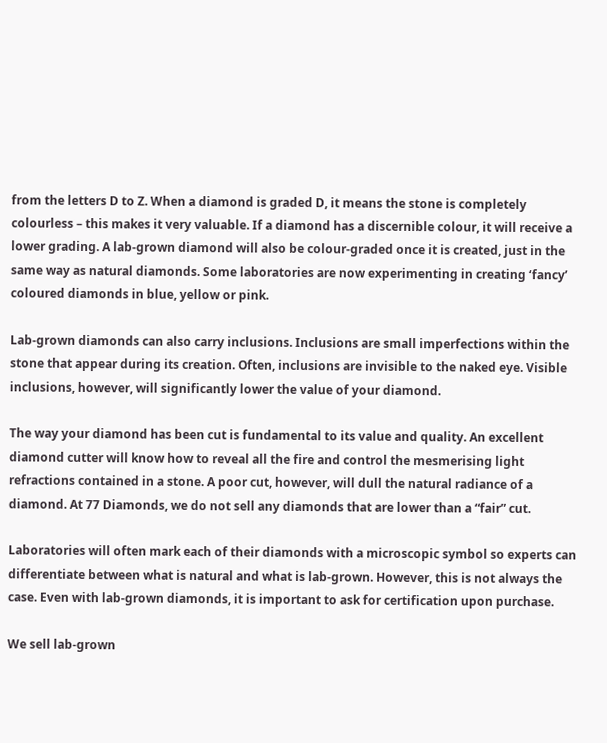from the letters D to Z. When a diamond is graded D, it means the stone is completely colourless – this makes it very valuable. If a diamond has a discernible colour, it will receive a lower grading. A lab-grown diamond will also be colour-graded once it is created, just in the same way as natural diamonds. Some laboratories are now experimenting in creating ‘fancy’ coloured diamonds in blue, yellow or pink.

Lab-grown diamonds can also carry inclusions. Inclusions are small imperfections within the stone that appear during its creation. Often, inclusions are invisible to the naked eye. Visible inclusions, however, will significantly lower the value of your diamond.

The way your diamond has been cut is fundamental to its value and quality. An excellent diamond cutter will know how to reveal all the fire and control the mesmerising light refractions contained in a stone. A poor cut, however, will dull the natural radiance of a diamond. At 77 Diamonds, we do not sell any diamonds that are lower than a “fair” cut.

Laboratories will often mark each of their diamonds with a microscopic symbol so experts can differentiate between what is natural and what is lab-grown. However, this is not always the case. Even with lab-grown diamonds, it is important to ask for certification upon purchase.

We sell lab-grown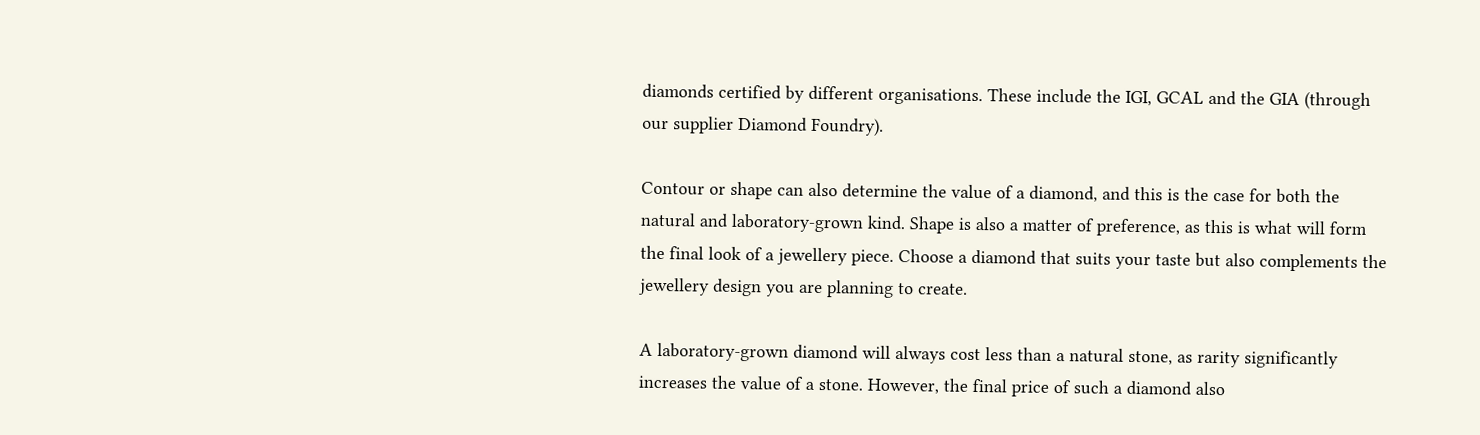diamonds certified by different organisations. These include the IGI, GCAL and the GIA (through our supplier Diamond Foundry).

Contour or shape can also determine the value of a diamond, and this is the case for both the natural and laboratory-grown kind. Shape is also a matter of preference, as this is what will form the final look of a jewellery piece. Choose a diamond that suits your taste but also complements the jewellery design you are planning to create.

A laboratory-grown diamond will always cost less than a natural stone, as rarity significantly increases the value of a stone. However, the final price of such a diamond also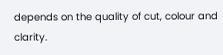depends on the quality of cut, colour and clarity.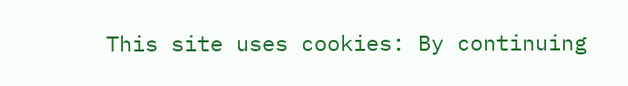This site uses cookies: By continuing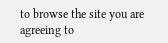to browse the site you are agreeing to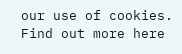our use of cookies. Find out more here